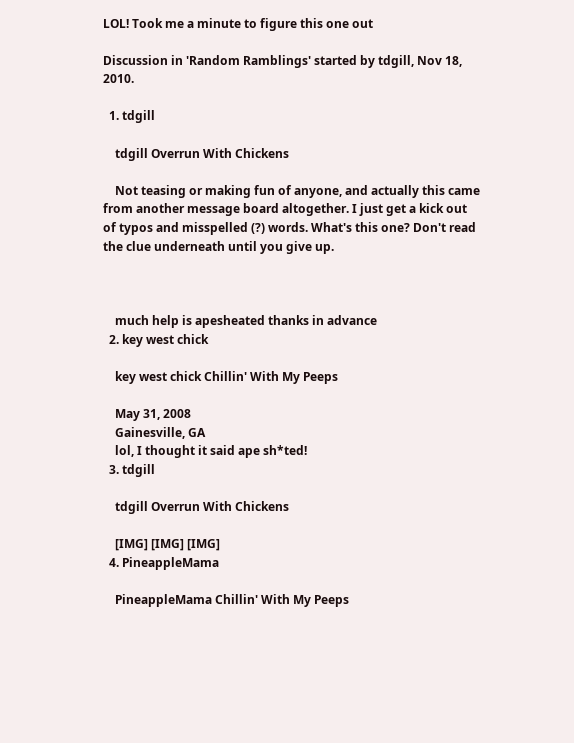LOL! Took me a minute to figure this one out

Discussion in 'Random Ramblings' started by tdgill, Nov 18, 2010.

  1. tdgill

    tdgill Overrun With Chickens

    Not teasing or making fun of anyone, and actually this came from another message board altogether. I just get a kick out of typos and misspelled (?) words. What's this one? Don't read the clue underneath until you give up.



    much help is apesheated thanks in advance
  2. key west chick

    key west chick Chillin' With My Peeps

    May 31, 2008
    Gainesville, GA
    lol, I thought it said ape sh*ted!
  3. tdgill

    tdgill Overrun With Chickens

    [IMG] [IMG] [IMG]
  4. PineappleMama

    PineappleMama Chillin' With My Peeps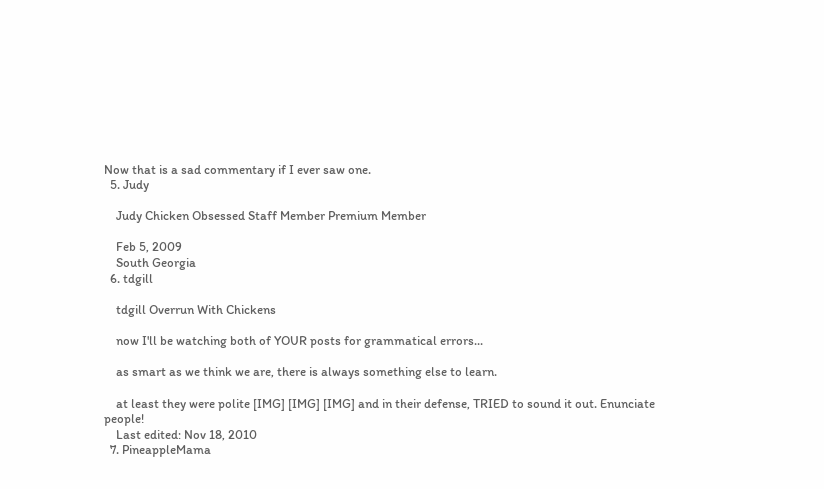Now that is a sad commentary if I ever saw one.
  5. Judy

    Judy Chicken Obsessed Staff Member Premium Member

    Feb 5, 2009
    South Georgia
  6. tdgill

    tdgill Overrun With Chickens

    now I'll be watching both of YOUR posts for grammatical errors...

    as smart as we think we are, there is always something else to learn.

    at least they were polite [IMG] [IMG] [IMG] and in their defense, TRIED to sound it out. Enunciate people!
    Last edited: Nov 18, 2010
  7. PineappleMama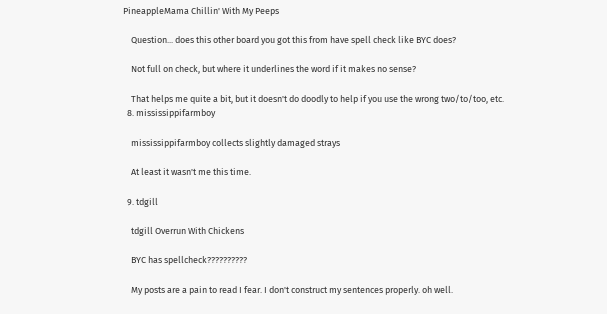PineappleMama Chillin' With My Peeps

    Question... does this other board you got this from have spell check like BYC does?

    Not full on check, but where it underlines the word if it makes no sense?

    That helps me quite a bit, but it doesn't do doodly to help if you use the wrong two/to/too, etc.
  8. mississippifarmboy

    mississippifarmboy collects slightly damaged strays

    At least it wasn't me this time.

  9. tdgill

    tdgill Overrun With Chickens

    BYC has spellcheck??????????

    My posts are a pain to read I fear. I don't construct my sentences properly. oh well.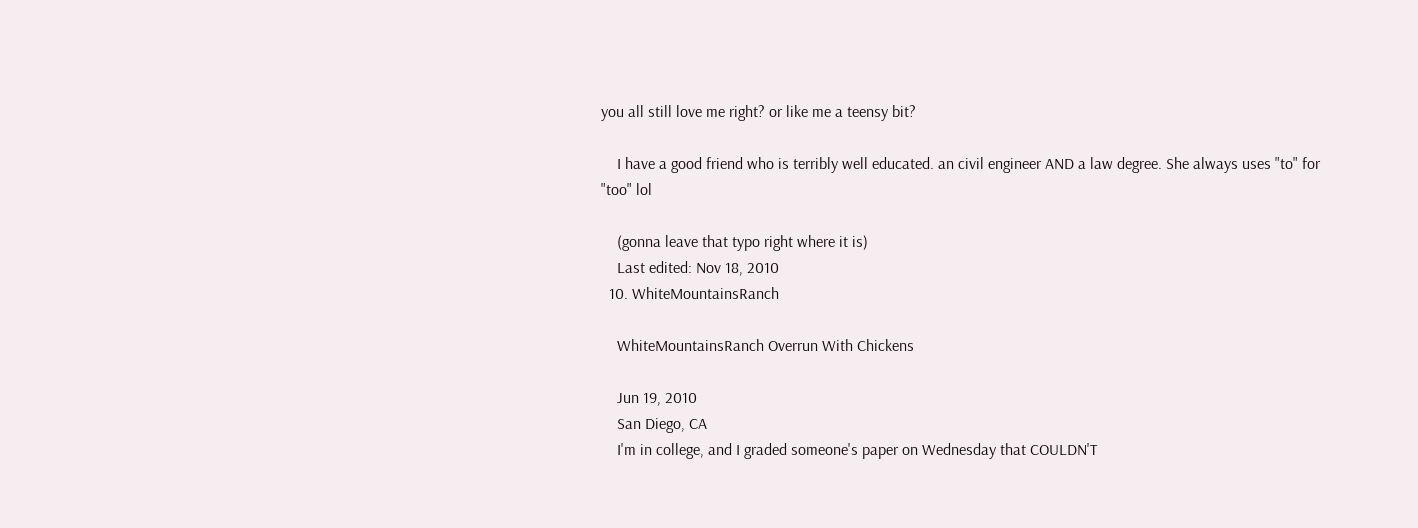you all still love me right? or like me a teensy bit?

    I have a good friend who is terribly well educated. an civil engineer AND a law degree. She always uses "to" for "too" lol

    (gonna leave that typo right where it is)
    Last edited: Nov 18, 2010
  10. WhiteMountainsRanch

    WhiteMountainsRanch Overrun With Chickens

    Jun 19, 2010
    San Diego, CA
    I'm in college, and I graded someone's paper on Wednesday that COULDN'T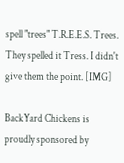spell "trees" T.R.E.E.S. Trees. They spelled it Tress. I didn't give them the point. [IMG]

BackYard Chickens is proudly sponsored by